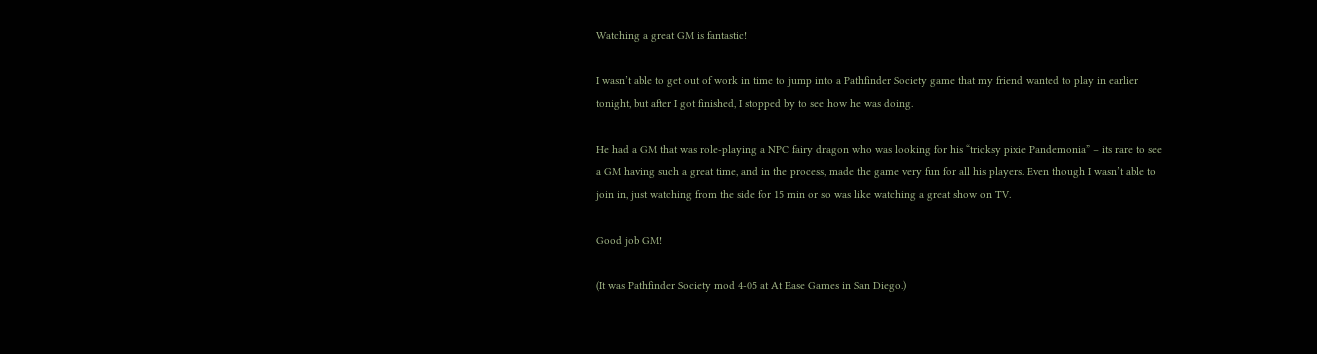Watching a great GM is fantastic!

I wasn’t able to get out of work in time to jump into a Pathfinder Society game that my friend wanted to play in earlier tonight, but after I got finished, I stopped by to see how he was doing.

He had a GM that was role-playing a NPC fairy dragon who was looking for his “tricksy pixie Pandemonia” – its rare to see a GM having such a great time, and in the process, made the game very fun for all his players. Even though I wasn’t able to join in, just watching from the side for 15 min or so was like watching a great show on TV.

Good job GM!

(It was Pathfinder Society mod 4-05 at At Ease Games in San Diego.)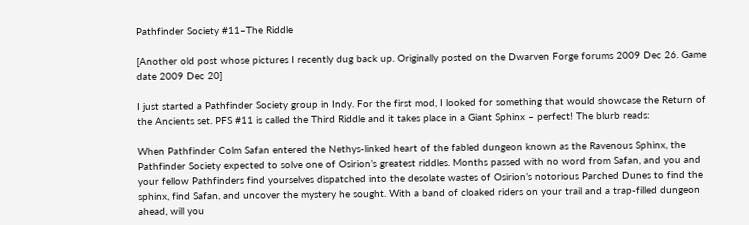Pathfinder Society #11–The Riddle

[Another old post whose pictures I recently dug back up. Originally posted on the Dwarven Forge forums 2009 Dec 26. Game date 2009 Dec 20]

I just started a Pathfinder Society group in Indy. For the first mod, I looked for something that would showcase the Return of the Ancients set. PFS #11 is called the Third Riddle and it takes place in a Giant Sphinx – perfect! The blurb reads:

When Pathfinder Colm Safan entered the Nethys-linked heart of the fabled dungeon known as the Ravenous Sphinx, the Pathfinder Society expected to solve one of Osirion’s greatest riddles. Months passed with no word from Safan, and you and your fellow Pathfinders find yourselves dispatched into the desolate wastes of Osirion’s notorious Parched Dunes to find the sphinx, find Safan, and uncover the mystery he sought. With a band of cloaked riders on your trail and a trap-filled dungeon ahead, will you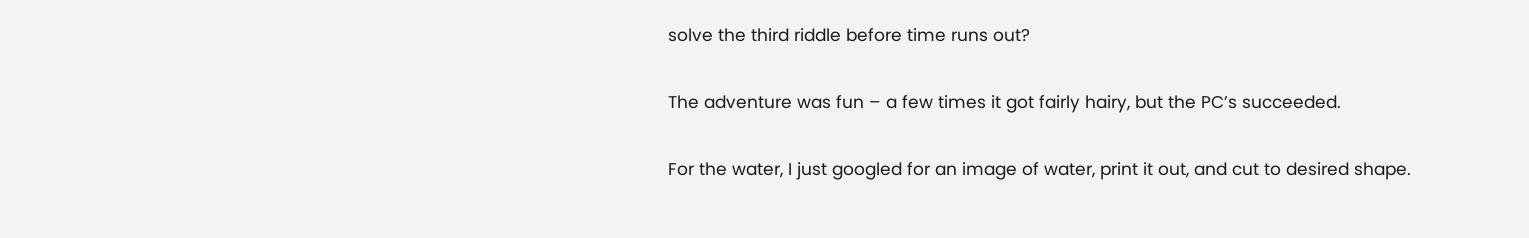solve the third riddle before time runs out?

The adventure was fun – a few times it got fairly hairy, but the PC’s succeeded.

For the water, I just googled for an image of water, print it out, and cut to desired shape.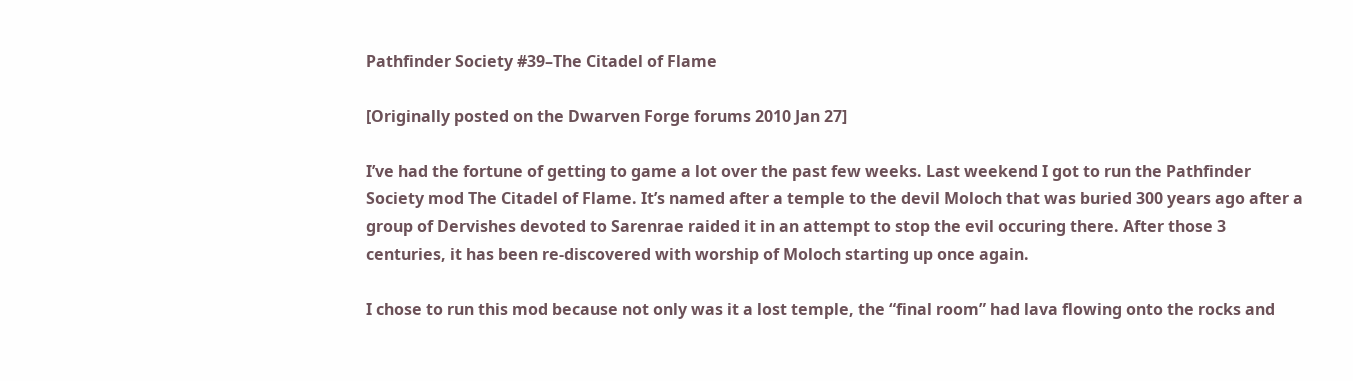Pathfinder Society #39–The Citadel of Flame

[Originally posted on the Dwarven Forge forums 2010 Jan 27]

I’ve had the fortune of getting to game a lot over the past few weeks. Last weekend I got to run the Pathfinder Society mod The Citadel of Flame. It’s named after a temple to the devil Moloch that was buried 300 years ago after a group of Dervishes devoted to Sarenrae raided it in an attempt to stop the evil occuring there. After those 3 centuries, it has been re-discovered with worship of Moloch starting up once again.

I chose to run this mod because not only was it a lost temple, the “final room” had lava flowing onto the rocks and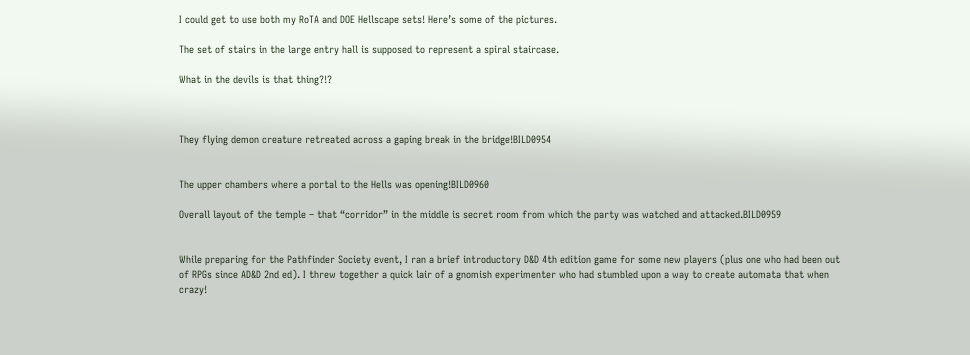I could get to use both my RoTA and DOE Hellscape sets! Here’s some of the pictures.

The set of stairs in the large entry hall is supposed to represent a spiral staircase.

What in the devils is that thing?!?



They flying demon creature retreated across a gaping break in the bridge!BILD0954


The upper chambers where a portal to the Hells was opening!BILD0960

Overall layout of the temple – that “corridor” in the middle is secret room from which the party was watched and attacked.BILD0959


While preparing for the Pathfinder Society event, I ran a brief introductory D&D 4th edition game for some new players (plus one who had been out of RPGs since AD&D 2nd ed). I threw together a quick lair of a gnomish experimenter who had stumbled upon a way to create automata that when crazy!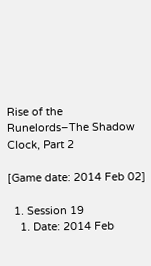Rise of the Runelords–The Shadow Clock, Part 2

[Game date: 2014 Feb 02]

  1. Session 19
    1. Date: 2014 Feb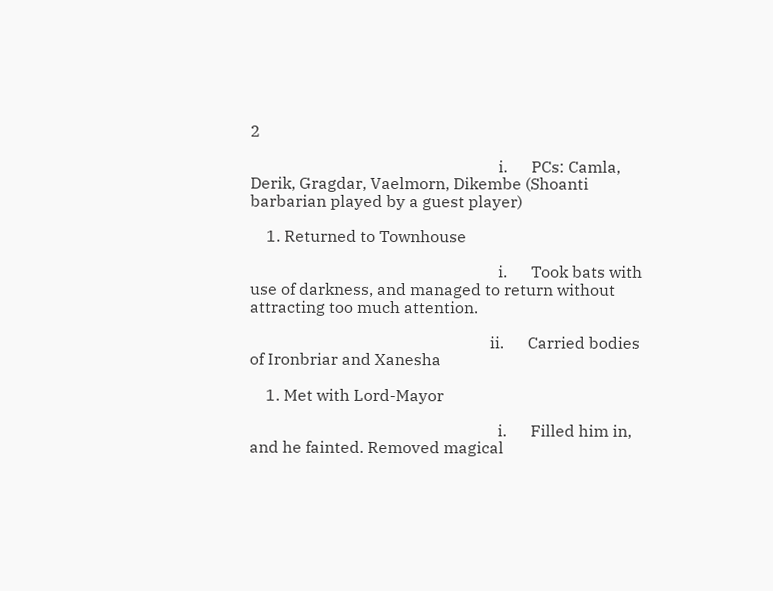2

                                                              i.      PCs: Camla, Derik, Gragdar, Vaelmorn, Dikembe (Shoanti barbarian played by a guest player)

    1. Returned to Townhouse

                                                              i.      Took bats with use of darkness, and managed to return without attracting too much attention.

                                                            ii.      Carried bodies of Ironbriar and Xanesha

    1. Met with Lord-Mayor

                                                              i.      Filled him in, and he fainted. Removed magical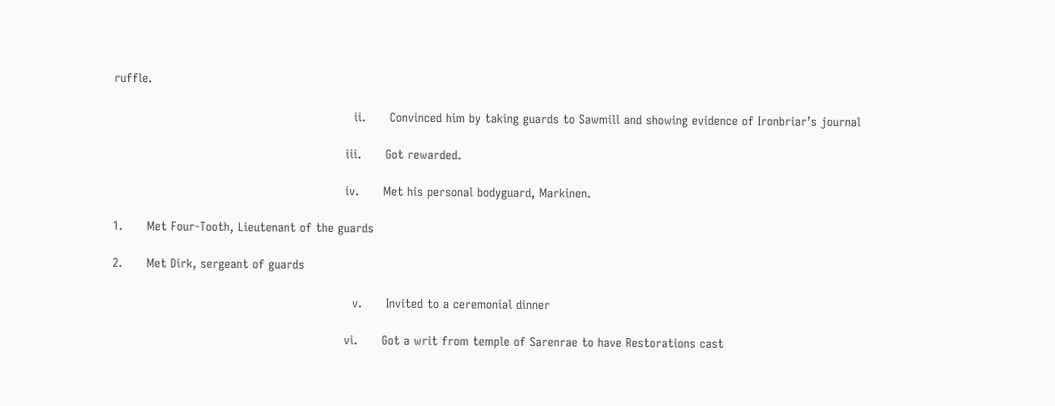ruffle.

                                                            ii.      Convinced him by taking guards to Sawmill and showing evidence of Ironbriar’s journal

                                                          iii.      Got rewarded.

                                                          iv.      Met his personal bodyguard, Markinen.

1.      Met Four-Tooth, Lieutenant of the guards

2.      Met Dirk, sergeant of guards

                                                            v.      Invited to a ceremonial dinner

                                                          vi.      Got a writ from temple of Sarenrae to have Restorations cast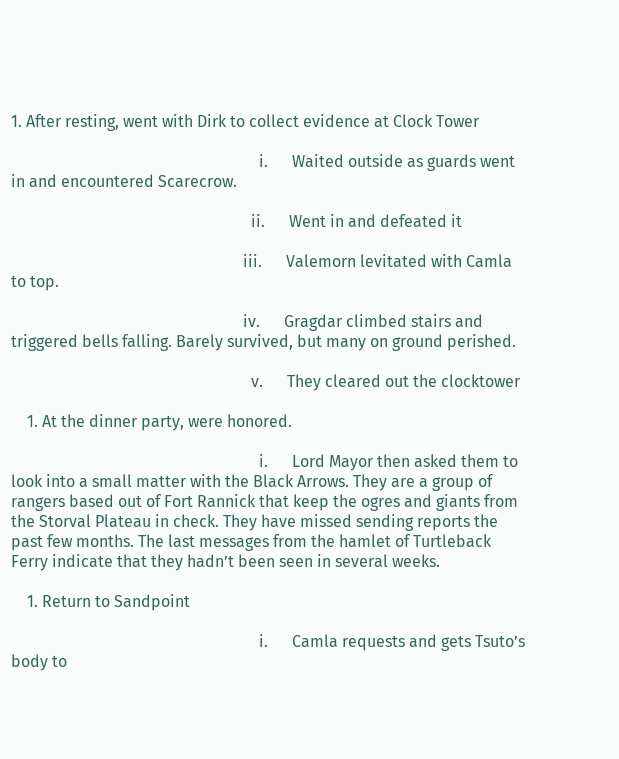1. After resting, went with Dirk to collect evidence at Clock Tower

                                                              i.      Waited outside as guards went in and encountered Scarecrow.

                                                            ii.      Went in and defeated it

                                                          iii.      Valemorn levitated with Camla to top.

                                                          iv.      Gragdar climbed stairs and triggered bells falling. Barely survived, but many on ground perished.

                                                            v.      They cleared out the clocktower

    1. At the dinner party, were honored.

                                                              i.      Lord Mayor then asked them to look into a small matter with the Black Arrows. They are a group of rangers based out of Fort Rannick that keep the ogres and giants from the Storval Plateau in check. They have missed sending reports the past few months. The last messages from the hamlet of Turtleback Ferry indicate that they hadn’t been seen in several weeks.

    1. Return to Sandpoint

                                                              i.      Camla requests and gets Tsuto’s body to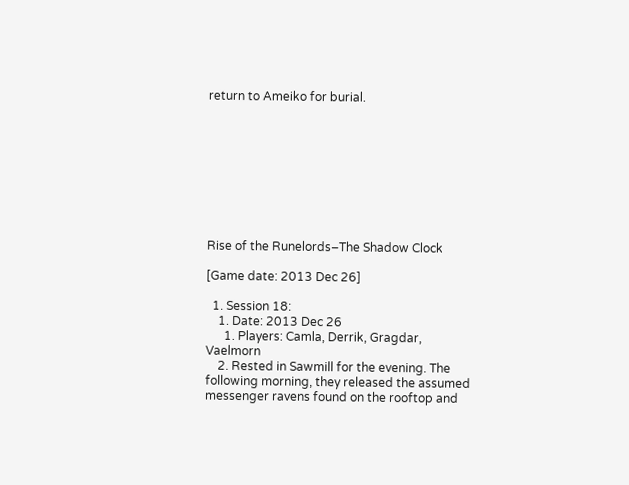return to Ameiko for burial.









Rise of the Runelords–The Shadow Clock

[Game date: 2013 Dec 26]

  1. Session 18:
    1. Date: 2013 Dec 26
      1. Players: Camla, Derrik, Gragdar, Vaelmorn
    2. Rested in Sawmill for the evening. The following morning, they released the assumed messenger ravens found on the rooftop and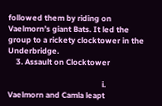followed them by riding on Vaelmorn’s giant Bats. It led the group to a rickety clocktower in the Underbridge.
    3. Assault on Clocktower

                                               i.     Vaelmorn and Camla leapt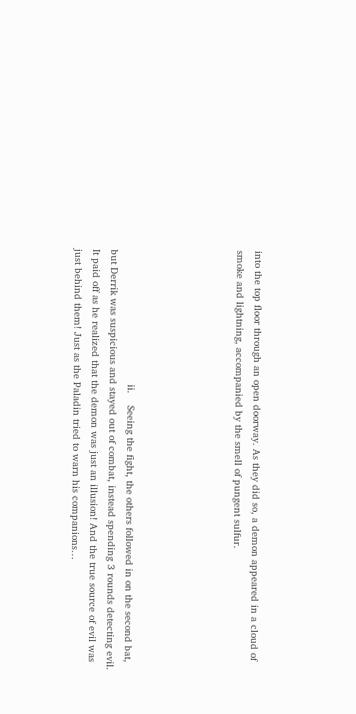into the top floor through an open doorway. As they did so, a demon appeared in a cloud of smoke and lightning, accompanied by the smell of pungent sulfur.





                                             ii.    Seeing the fight, the others followed in on the second bat, but Derrik was suspicious and stayed out of combat, instead spending 3 rounds detecting evil. It paid off as he realized that the demon was just an illusion! And the true source of evil was just behind them! Just as the Paladin tried to warn his companions…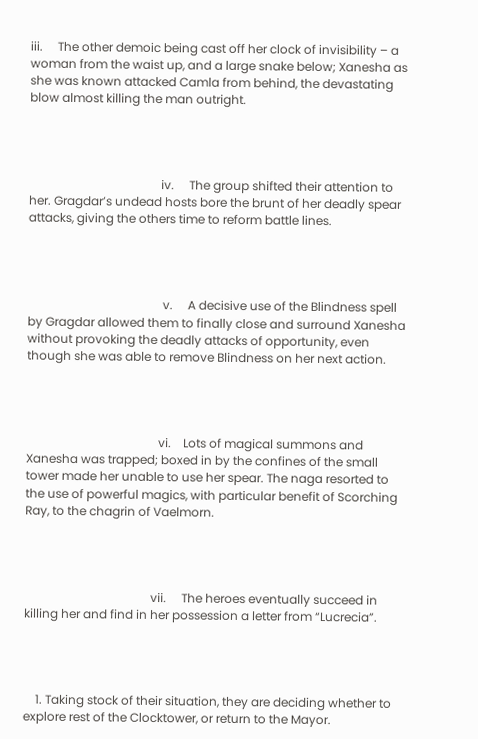iii.     The other demoic being cast off her clock of invisibility – a woman from the waist up, and a large snake below; Xanesha as she was known attacked Camla from behind, the devastating blow almost killing the man outright.




                                            iv.     The group shifted their attention to her. Gragdar’s undead hosts bore the brunt of her deadly spear attacks, giving the others time to reform battle lines.




                                             v.     A decisive use of the Blindness spell by Gragdar allowed them to finally close and surround Xanesha without provoking the deadly attacks of opportunity, even though she was able to remove Blindness on her next action.




                                            vi.    Lots of magical summons and Xanesha was trapped; boxed in by the confines of the small tower made her unable to use her spear. The naga resorted to the use of powerful magics, with particular benefit of Scorching Ray, to the chagrin of Vaelmorn.




                                          vii.     The heroes eventually succeed in killing her and find in her possession a letter from “Lucrecia”.




    1. Taking stock of their situation, they are deciding whether to explore rest of the Clocktower, or return to the Mayor.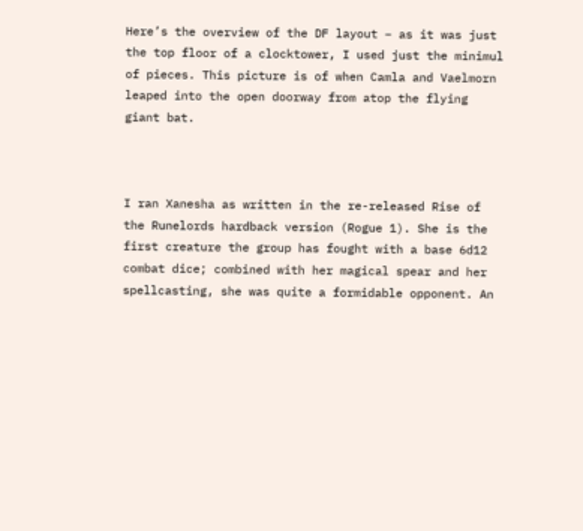Here’s the overview of the DF layout – as it was just the top floor of a clocktower, I used just the minimul of pieces. This picture is of when Camla and Vaelmorn leaped into the open doorway from atop the flying giant bat.



I ran Xanesha as written in the re-released Rise of the Runelords hardback version (Rogue 1). She is the first creature the group has fought with a base 6d12 combat dice; combined with her magical spear and her spellcasting, she was quite a formidable opponent. An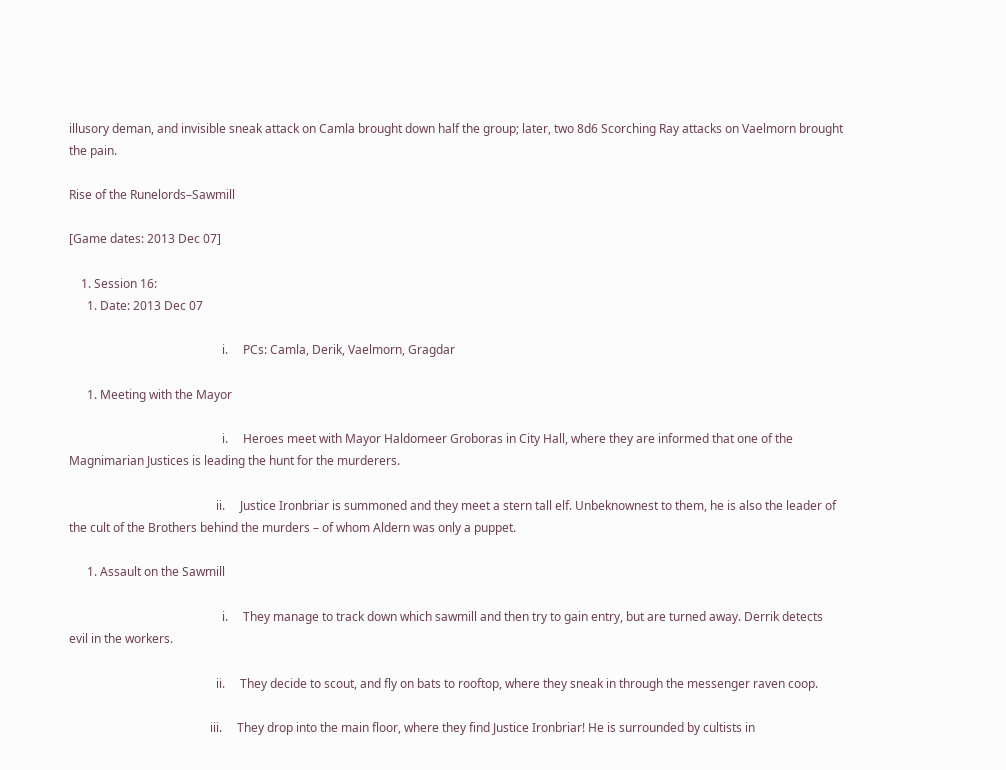illusory deman, and invisible sneak attack on Camla brought down half the group; later, two 8d6 Scorching Ray attacks on Vaelmorn brought the pain.

Rise of the Runelords–Sawmill

[Game dates: 2013 Dec 07]

    1. Session 16:
      1. Date: 2013 Dec 07

                                                   i.     PCs: Camla, Derik, Vaelmorn, Gragdar

      1. Meeting with the Mayor

                                                   i.     Heroes meet with Mayor Haldomeer Groboras in City Hall, where they are informed that one of the Magnimarian Justices is leading the hunt for the murderers.

                                                 ii.     Justice Ironbriar is summoned and they meet a stern tall elf. Unbeknownest to them, he is also the leader of the cult of the Brothers behind the murders – of whom Aldern was only a puppet.

      1. Assault on the Sawmill

                                                   i.     They manage to track down which sawmill and then try to gain entry, but are turned away. Derrik detects evil in the workers.

                                                 ii.     They decide to scout, and fly on bats to rooftop, where they sneak in through the messenger raven coop.

                                               iii.     They drop into the main floor, where they find Justice Ironbriar! He is surrounded by cultists in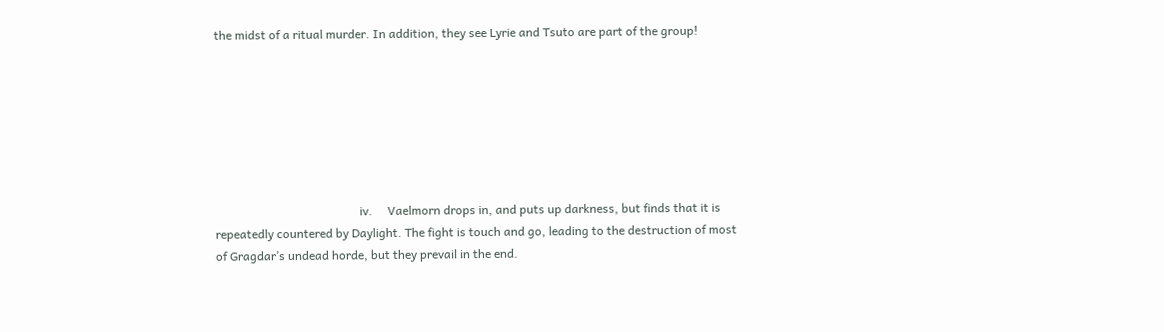the midst of a ritual murder. In addition, they see Lyrie and Tsuto are part of the group!







                                                iv.     Vaelmorn drops in, and puts up darkness, but finds that it is repeatedly countered by Daylight. The fight is touch and go, leading to the destruction of most of Gragdar’s undead horde, but they prevail in the end.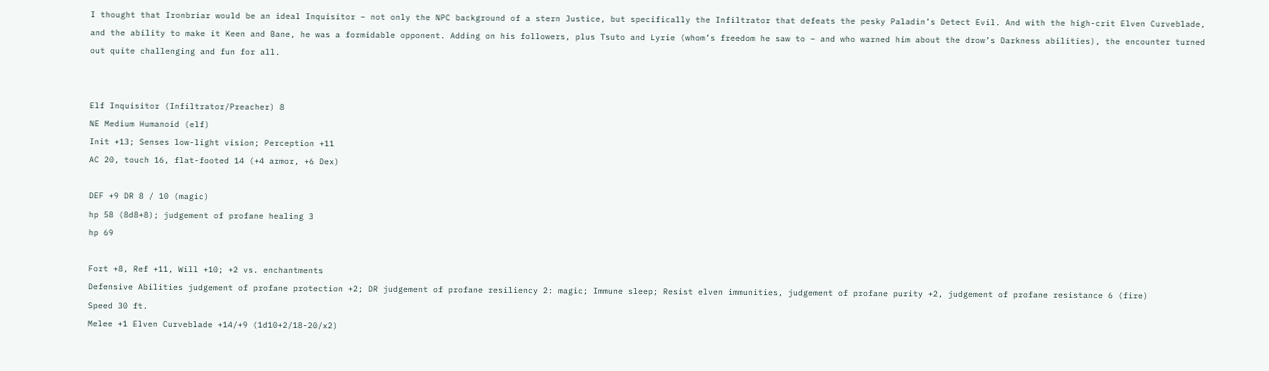I thought that Ironbriar would be an ideal Inquisitor – not only the NPC background of a stern Justice, but specifically the Infiltrator that defeats the pesky Paladin’s Detect Evil. And with the high-crit Elven Curveblade, and the ability to make it Keen and Bane, he was a formidable opponent. Adding on his followers, plus Tsuto and Lyrie (whom’s freedom he saw to – and who warned him about the drow’s Darkness abilities), the encounter turned out quite challenging and fun for all.


Elf Inquisitor (Infiltrator/Preacher) 8
NE Medium Humanoid (elf)
Init +13; Senses low-light vision; Perception +11
AC 20, touch 16, flat-footed 14 (+4 armor, +6 Dex)

DEF +9 DR 8 / 10 (magic)
hp 58 (8d8+8); judgement of profane healing 3
hp 69

Fort +8, Ref +11, Will +10; +2 vs. enchantments
Defensive Abilities judgement of profane protection +2; DR judgement of profane resiliency 2: magic; Immune sleep; Resist elven immunities, judgement of profane purity +2, judgement of profane resistance 6 (fire)
Speed 30 ft.
Melee +1 Elven Curveblade +14/+9 (1d10+2/18-20/x2)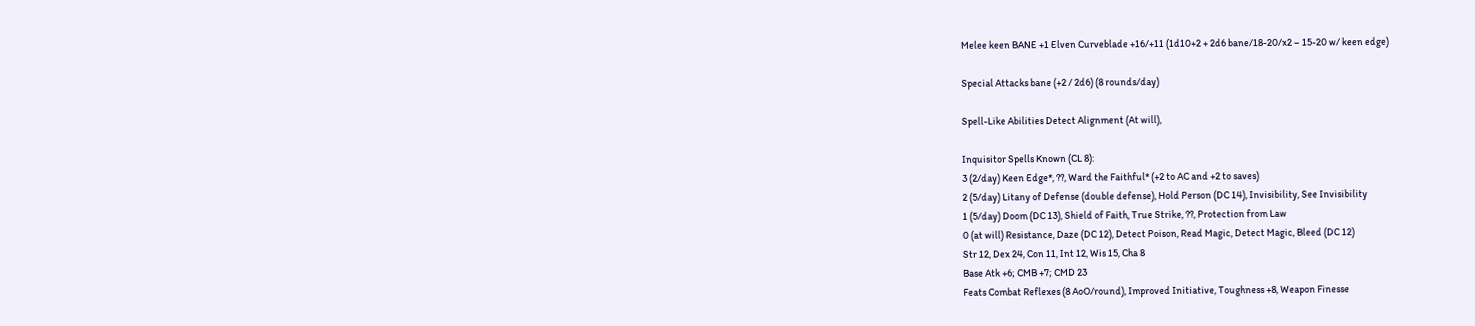Melee keen BANE +1 Elven Curveblade +16/+11 (1d10+2 + 2d6 bane/18-20/x2 – 15-20 w/ keen edge)

Special Attacks bane (+2 / 2d6) (8 rounds/day)

Spell-Like Abilities Detect Alignment (At will),

Inquisitor Spells Known (CL 8):
3 (2/day) Keen Edge*, ??, Ward the Faithful* (+2 to AC and +2 to saves)
2 (5/day) Litany of Defense (double defense), Hold Person (DC 14), Invisibility, See Invisibility
1 (5/day) Doom (DC 13), Shield of Faith, True Strike, ??, Protection from Law
0 (at will) Resistance, Daze (DC 12), Detect Poison, Read Magic, Detect Magic, Bleed (DC 12)
Str 12, Dex 24, Con 11, Int 12, Wis 15, Cha 8
Base Atk +6; CMB +7; CMD 23
Feats Combat Reflexes (8 AoO/round), Improved Initiative, Toughness +8, Weapon Finesse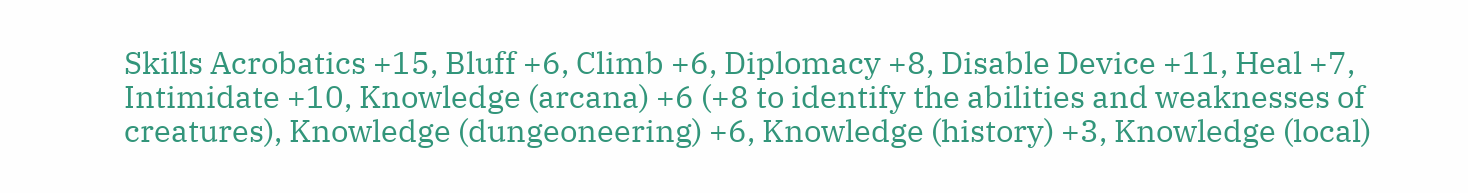Skills Acrobatics +15, Bluff +6, Climb +6, Diplomacy +8, Disable Device +11, Heal +7, Intimidate +10, Knowledge (arcana) +6 (+8 to identify the abilities and weaknesses of creatures), Knowledge (dungeoneering) +6, Knowledge (history) +3, Knowledge (local)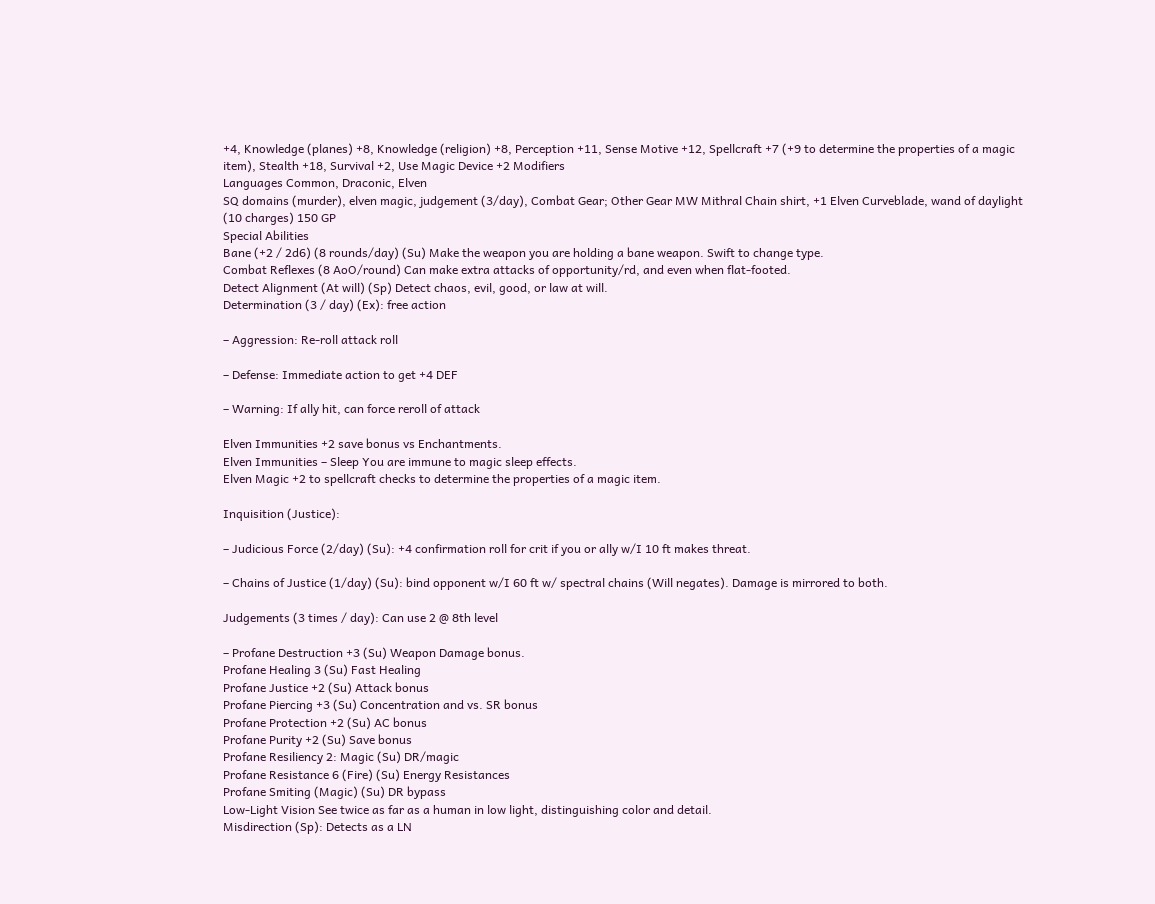+4, Knowledge (planes) +8, Knowledge (religion) +8, Perception +11, Sense Motive +12, Spellcraft +7 (+9 to determine the properties of a magic item), Stealth +18, Survival +2, Use Magic Device +2 Modifiers
Languages Common, Draconic, Elven
SQ domains (murder), elven magic, judgement (3/day), Combat Gear; Other Gear MW Mithral Chain shirt, +1 Elven Curveblade, wand of daylight (10 charges) 150 GP
Special Abilities
Bane (+2 / 2d6) (8 rounds/day) (Su) Make the weapon you are holding a bane weapon. Swift to change type.
Combat Reflexes (8 AoO/round) Can make extra attacks of opportunity/rd, and even when flat-footed.
Detect Alignment (At will) (Sp) Detect chaos, evil, good, or law at will.
Determination (3 / day) (Ex): free action

– Aggression: Re-roll attack roll

– Defense: Immediate action to get +4 DEF

– Warning: If ally hit, can force reroll of attack

Elven Immunities +2 save bonus vs Enchantments.
Elven Immunities – Sleep You are immune to magic sleep effects.
Elven Magic +2 to spellcraft checks to determine the properties of a magic item.

Inquisition (Justice):

– Judicious Force (2/day) (Su): +4 confirmation roll for crit if you or ally w/I 10 ft makes threat.

– Chains of Justice (1/day) (Su): bind opponent w/I 60 ft w/ spectral chains (Will negates). Damage is mirrored to both.

Judgements (3 times / day): Can use 2 @ 8th level

– Profane Destruction +3 (Su) Weapon Damage bonus.
Profane Healing 3 (Su) Fast Healing
Profane Justice +2 (Su) Attack bonus
Profane Piercing +3 (Su) Concentration and vs. SR bonus
Profane Protection +2 (Su) AC bonus
Profane Purity +2 (Su) Save bonus
Profane Resiliency 2: Magic (Su) DR/magic
Profane Resistance 6 (Fire) (Su) Energy Resistances
Profane Smiting (Magic) (Su) DR bypass
Low-Light Vision See twice as far as a human in low light, distinguishing color and detail.
Misdirection (Sp): Detects as a LN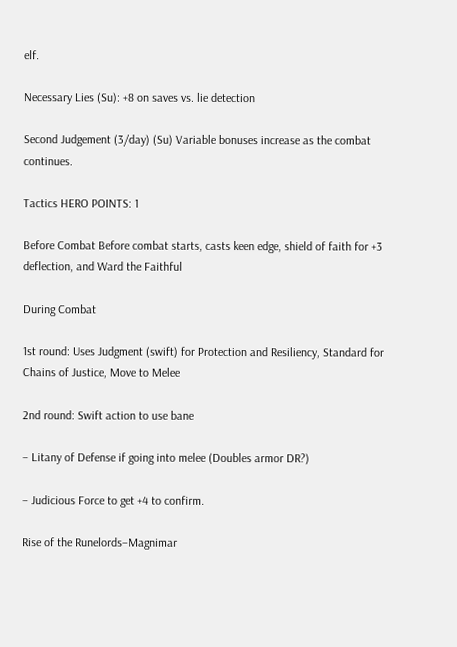elf.

Necessary Lies (Su): +8 on saves vs. lie detection

Second Judgement (3/day) (Su) Variable bonuses increase as the combat continues.

Tactics HERO POINTS: 1

Before Combat Before combat starts, casts keen edge, shield of faith for +3 deflection, and Ward the Faithful

During Combat

1st round: Uses Judgment (swift) for Protection and Resiliency, Standard for Chains of Justice, Move to Melee

2nd round: Swift action to use bane

– Litany of Defense if going into melee (Doubles armor DR?)

– Judicious Force to get +4 to confirm.

Rise of the Runelords–Magnimar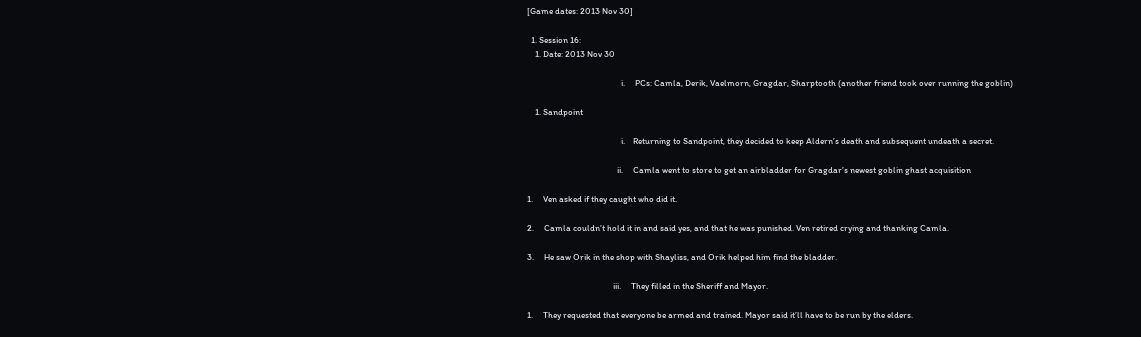[Game dates: 2013 Nov 30]

  1. Session 16:
    1. Date: 2013 Nov 30

                                               i.     PCs: Camla, Derik, Vaelmorn, Gragdar, Sharptooth (another friend took over running the goblin)

    1. Sandpoint

                                               i.    Returning to Sandpoint, they decided to keep Aldern’s death and subsequent undeath a secret.

                                             ii.     Camla went to store to get an airbladder for Gragdar’s newest goblin ghast acquisition

1.     Ven asked if they caught who did it.

2.     Camla couldn’t hold it in and said yes, and that he was punished. Ven retired crying and thanking Camla.

3.     He saw Orik in the shop with Shayliss, and Orik helped him find the bladder.

                                           iii.     They filled in the Sheriff and Mayor.

1.     They requested that everyone be armed and trained. Mayor said it’ll have to be run by the elders.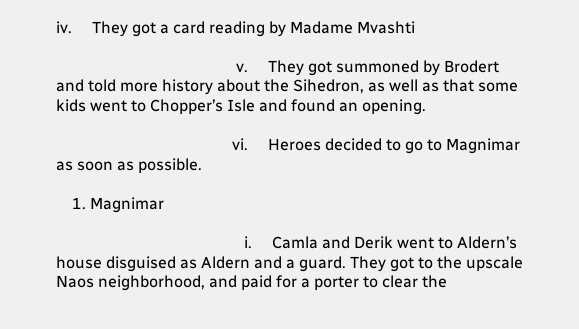iv.     They got a card reading by Madame Mvashti

                                             v.     They got summoned by Brodert and told more history about the Sihedron, as well as that some kids went to Chopper’s Isle and found an opening.

                                            vi.     Heroes decided to go to Magnimar as soon as possible.

    1. Magnimar

                                               i.     Camla and Derik went to Aldern’s house disguised as Aldern and a guard. They got to the upscale Naos neighborhood, and paid for a porter to clear the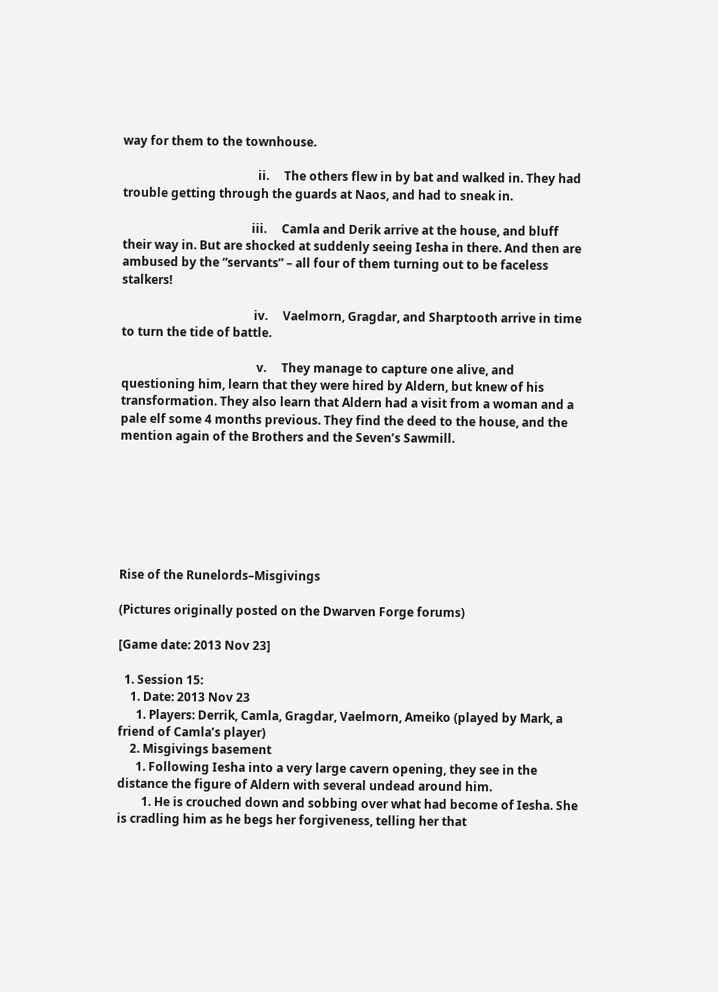way for them to the townhouse.

                                             ii.     The others flew in by bat and walked in. They had trouble getting through the guards at Naos, and had to sneak in.

                                           iii.     Camla and Derik arrive at the house, and bluff their way in. But are shocked at suddenly seeing Iesha in there. And then are ambused by the “servants” – all four of them turning out to be faceless stalkers!

                                            iv.     Vaelmorn, Gragdar, and Sharptooth arrive in time to turn the tide of battle.

                                             v.     They manage to capture one alive, and questioning him, learn that they were hired by Aldern, but knew of his transformation. They also learn that Aldern had a visit from a woman and a pale elf some 4 months previous. They find the deed to the house, and the mention again of the Brothers and the Seven’s Sawmill.







Rise of the Runelords–Misgivings

(Pictures originally posted on the Dwarven Forge forums)

[Game date: 2013 Nov 23]

  1. Session 15:
    1. Date: 2013 Nov 23
      1. Players: Derrik, Camla, Gragdar, Vaelmorn, Ameiko (played by Mark, a friend of Camla’s player)
    2. Misgivings basement
      1. Following Iesha into a very large cavern opening, they see in the distance the figure of Aldern with several undead around him.
        1. He is crouched down and sobbing over what had become of Iesha. She is cradling him as he begs her forgiveness, telling her that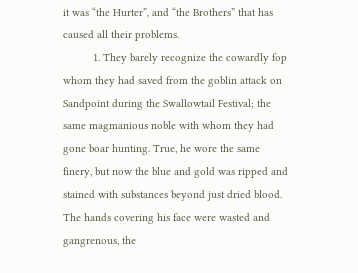it was “the Hurter”, and “the Brothers” that has caused all their problems.
          1. They barely recognize the cowardly fop whom they had saved from the goblin attack on Sandpoint during the Swallowtail Festival; the same magmanious noble with whom they had gone boar hunting. True, he wore the same finery, but now the blue and gold was ripped and stained with substances beyond just dried blood. The hands covering his face were wasted and gangrenous, the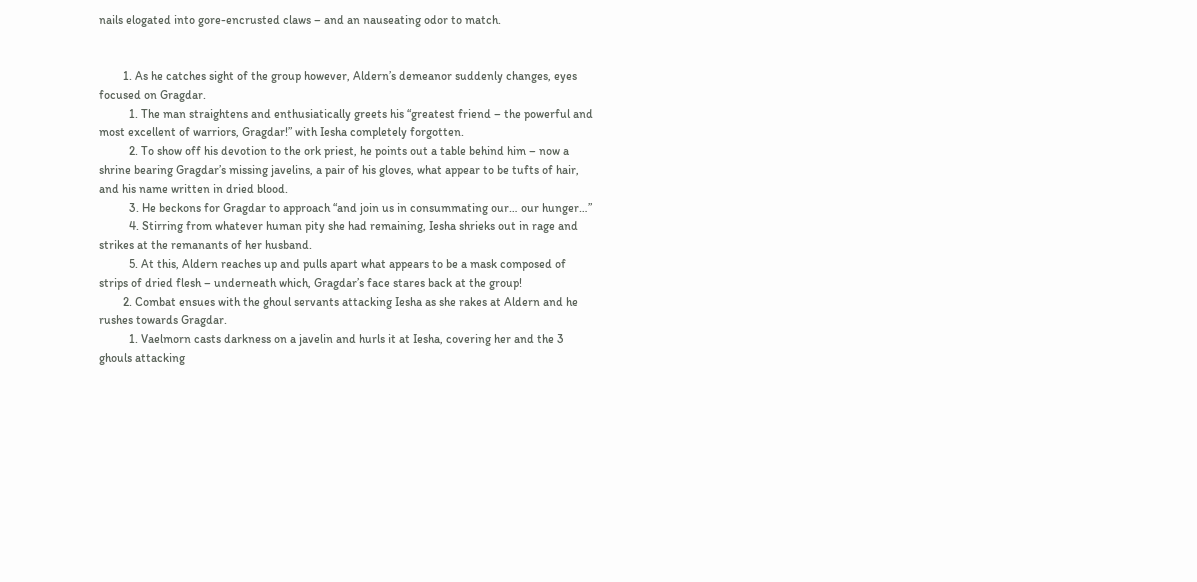nails elogated into gore-encrusted claws – and an nauseating odor to match.


        1. As he catches sight of the group however, Aldern’s demeanor suddenly changes, eyes focused on Gragdar.
          1. The man straightens and enthusiatically greets his “greatest friend – the powerful and most excellent of warriors, Gragdar!” with Iesha completely forgotten.
          2. To show off his devotion to the ork priest, he points out a table behind him – now a shrine bearing Gragdar’s missing javelins, a pair of his gloves, what appear to be tufts of hair, and his name written in dried blood.
          3. He beckons for Gragdar to approach “and join us in consummating our… our hunger…”
          4. Stirring from whatever human pity she had remaining, Iesha shrieks out in rage and strikes at the remanants of her husband.
          5. At this, Aldern reaches up and pulls apart what appears to be a mask composed of strips of dried flesh – underneath which, Gragdar’s face stares back at the group!
        2. Combat ensues with the ghoul servants attacking Iesha as she rakes at Aldern and he rushes towards Gragdar.
          1. Vaelmorn casts darkness on a javelin and hurls it at Iesha, covering her and the 3 ghouls attacking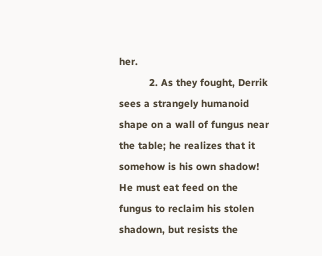her.
          2. As they fought, Derrik sees a strangely humanoid shape on a wall of fungus near the table; he realizes that it somehow is his own shadow! He must eat feed on the fungus to reclaim his stolen shadown, but resists the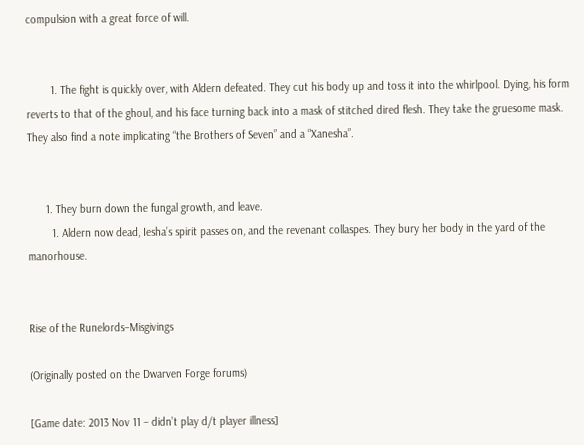compulsion with a great force of will.


        1. The fight is quickly over, with Aldern defeated. They cut his body up and toss it into the whirlpool. Dying, his form reverts to that of the ghoul, and his face turning back into a mask of stitched dired flesh. They take the gruesome mask. They also find a note implicating “the Brothers of Seven” and a “Xanesha”.


      1. They burn down the fungal growth, and leave.
        1. Aldern now dead, Iesha’s spirit passes on, and the revenant collaspes. They bury her body in the yard of the manorhouse.


Rise of the Runelords–Misgivings

(Originally posted on the Dwarven Forge forums)

[Game date: 2013 Nov 11 – didn’t play d/t player illness]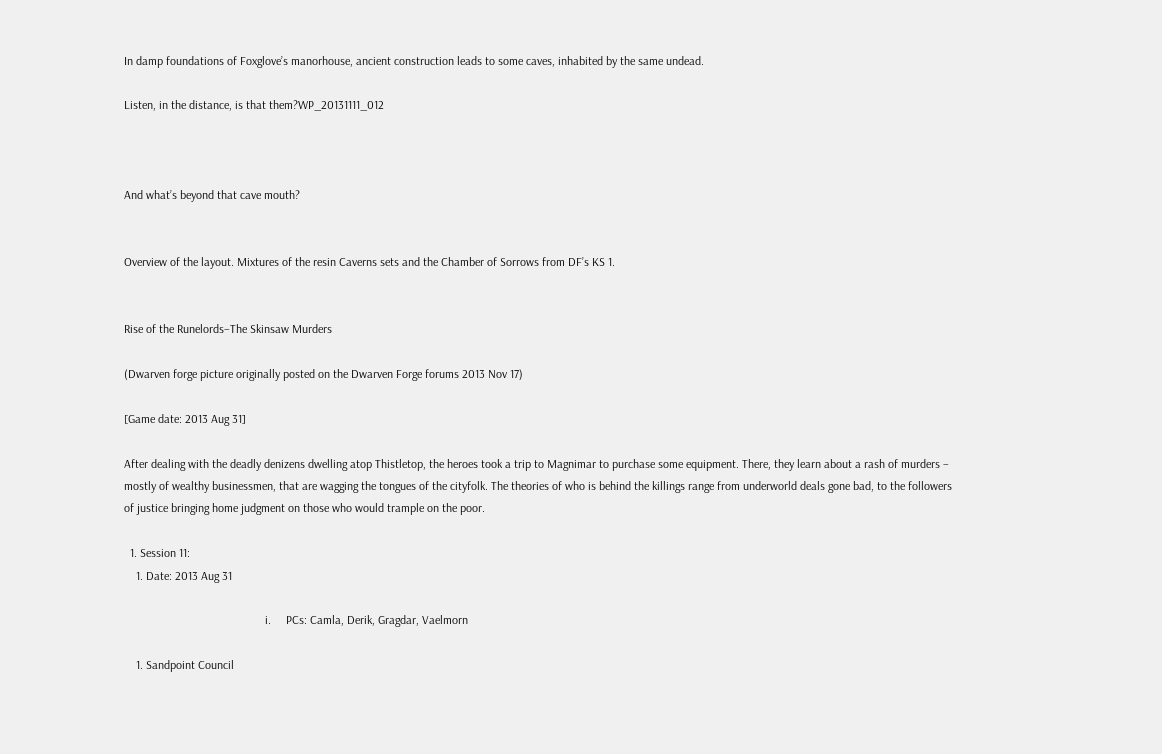In damp foundations of Foxglove’s manorhouse, ancient construction leads to some caves, inhabited by the same undead.

Listen, in the distance, is that them?WP_20131111_012



And what’s beyond that cave mouth?


Overview of the layout. Mixtures of the resin Caverns sets and the Chamber of Sorrows from DF’s KS 1.


Rise of the Runelords–The Skinsaw Murders

(Dwarven forge picture originally posted on the Dwarven Forge forums 2013 Nov 17)

[Game date: 2013 Aug 31]

After dealing with the deadly denizens dwelling atop Thistletop, the heroes took a trip to Magnimar to purchase some equipment. There, they learn about a rash of murders – mostly of wealthy businessmen, that are wagging the tongues of the cityfolk. The theories of who is behind the killings range from underworld deals gone bad, to the followers of justice bringing home judgment on those who would trample on the poor.

  1. Session 11:
    1. Date: 2013 Aug 31

                                               i.     PCs: Camla, Derik, Gragdar, Vaelmorn

    1. Sandpoint Council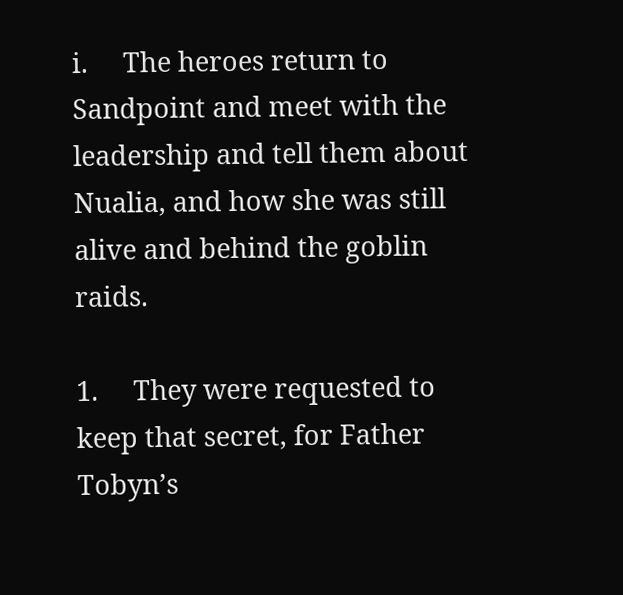i.     The heroes return to Sandpoint and meet with the leadership and tell them about Nualia, and how she was still alive and behind the goblin raids.

1.     They were requested to keep that secret, for Father Tobyn’s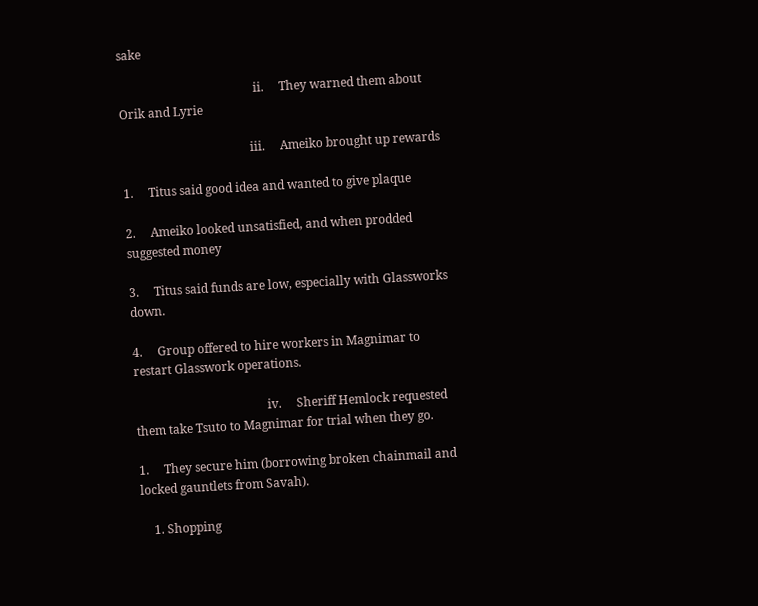sake

                                             ii.     They warned them about Orik and Lyrie

                                           iii.     Ameiko brought up rewards

1.     Titus said good idea and wanted to give plaque

2.     Ameiko looked unsatisfied, and when prodded suggested money

3.     Titus said funds are low, especially with Glassworks down.

4.     Group offered to hire workers in Magnimar to restart Glasswork operations.

                                            iv.     Sheriff Hemlock requested them take Tsuto to Magnimar for trial when they go.

1.     They secure him (borrowing broken chainmail and locked gauntlets from Savah).

    1. Shopping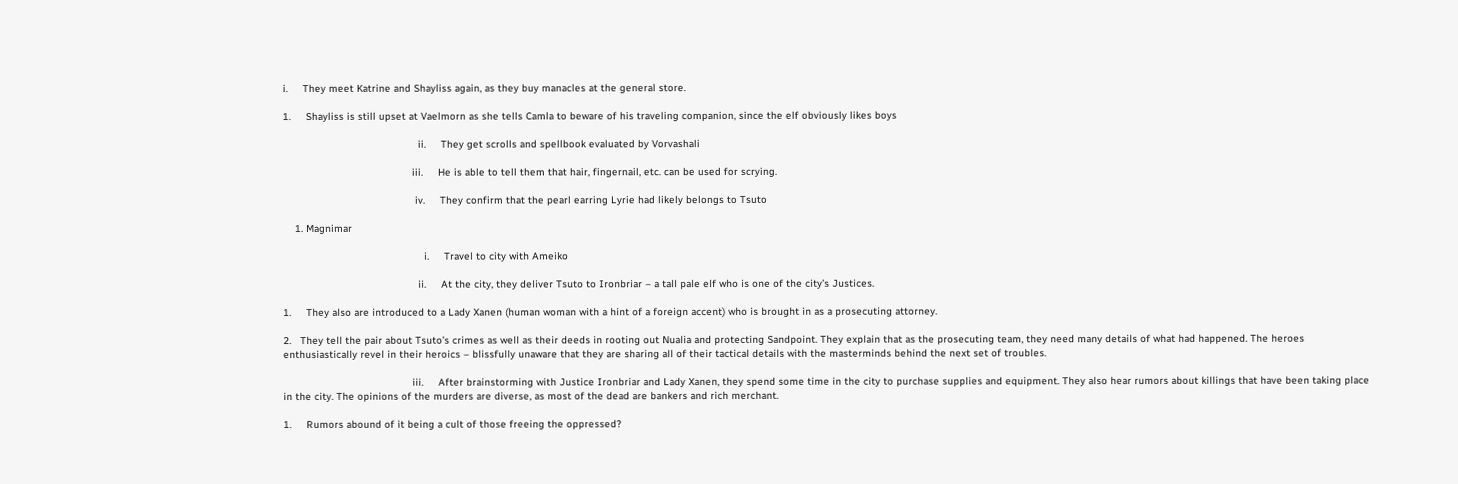i.     They meet Katrine and Shayliss again, as they buy manacles at the general store.

1.     Shayliss is still upset at Vaelmorn as she tells Camla to beware of his traveling companion, since the elf obviously likes boys

                                             ii.     They get scrolls and spellbook evaluated by Vorvashali

                                           iii.     He is able to tell them that hair, fingernail, etc. can be used for scrying.

                                            iv.     They confirm that the pearl earring Lyrie had likely belongs to Tsuto

    1. Magnimar

                                               i.     Travel to city with Ameiko

                                             ii.     At the city, they deliver Tsuto to Ironbriar – a tall pale elf who is one of the city’s Justices.

1.     They also are introduced to a Lady Xanen (human woman with a hint of a foreign accent) who is brought in as a prosecuting attorney.

2.   They tell the pair about Tsuto’s crimes as well as their deeds in rooting out Nualia and protecting Sandpoint. They explain that as the prosecuting team, they need many details of what had happened. The heroes enthusiastically revel in their heroics – blissfully unaware that they are sharing all of their tactical details with the masterminds behind the next set of troubles.

                                           iii.     After brainstorming with Justice Ironbriar and Lady Xanen, they spend some time in the city to purchase supplies and equipment. They also hear rumors about killings that have been taking place in the city. The opinions of the murders are diverse, as most of the dead are bankers and rich merchant.

1.     Rumors abound of it being a cult of those freeing the oppressed?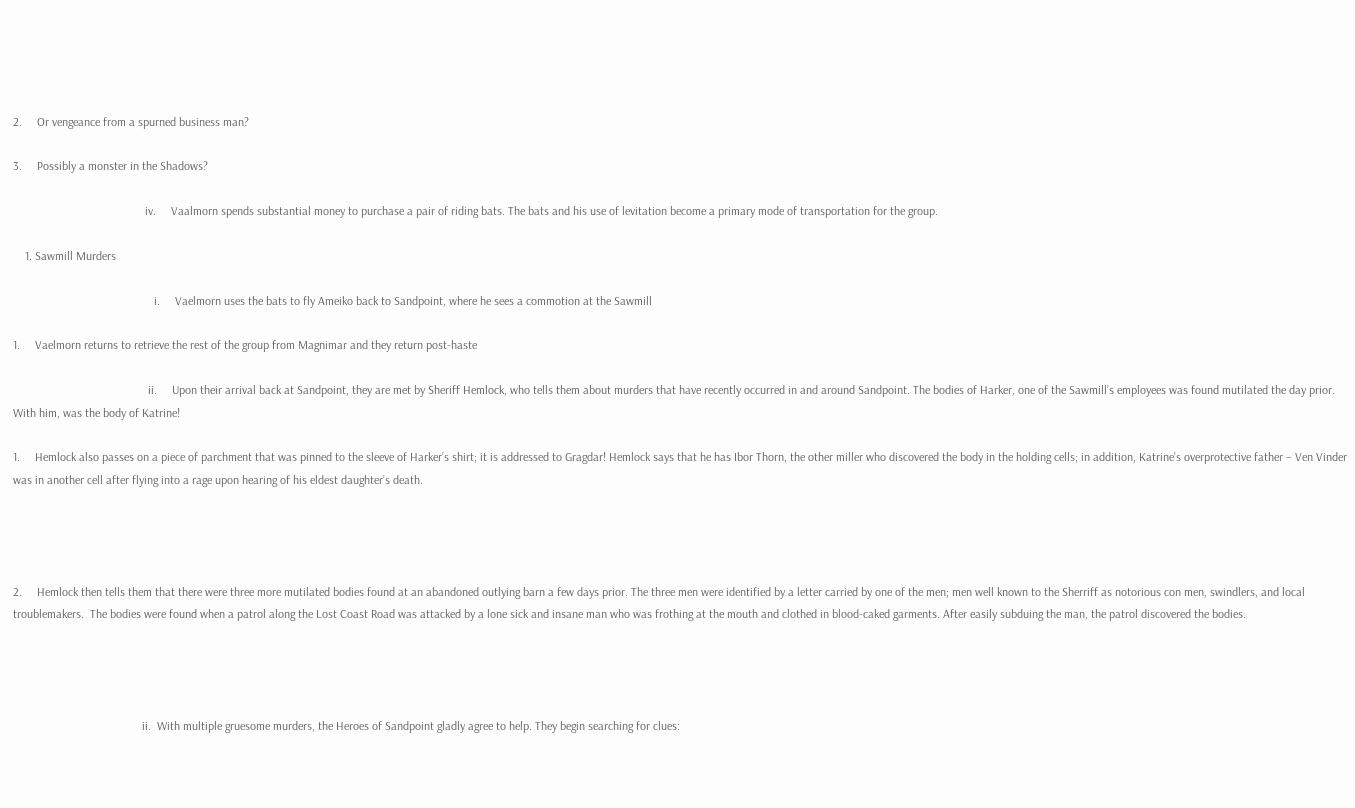2.     Or vengeance from a spurned business man?

3.     Possibly a monster in the Shadows?

                                            iv.     Vaalmorn spends substantial money to purchase a pair of riding bats. The bats and his use of levitation become a primary mode of transportation for the group.

    1. Sawmill Murders

                                               i.     Vaelmorn uses the bats to fly Ameiko back to Sandpoint, where he sees a commotion at the Sawmill

1.     Vaelmorn returns to retrieve the rest of the group from Magnimar and they return post-haste

                                             ii.     Upon their arrival back at Sandpoint, they are met by Sheriff Hemlock, who tells them about murders that have recently occurred in and around Sandpoint. The bodies of Harker, one of the Sawmill’s employees was found mutilated the day prior. With him, was the body of Katrine!

1.     Hemlock also passes on a piece of parchment that was pinned to the sleeve of Harker’s shirt; it is addressed to Gragdar! Hemlock says that he has Ibor Thorn, the other miller who discovered the body in the holding cells; in addition, Katrine’s overprotective father – Ven Vinder was in another cell after flying into a rage upon hearing of his eldest daughter’s death.




2.     Hemlock then tells them that there were three more mutilated bodies found at an abandoned outlying barn a few days prior. The three men were identified by a letter carried by one of the men; men well known to the Sherriff as notorious con men, swindlers, and local troublemakers.  The bodies were found when a patrol along the Lost Coast Road was attacked by a lone sick and insane man who was frothing at the mouth and clothed in blood-caked garments. After easily subduing the man, the patrol discovered the bodies.




                                           ii.  With multiple gruesome murders, the Heroes of Sandpoint gladly agree to help. They begin searching for clues: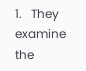1.   They examine the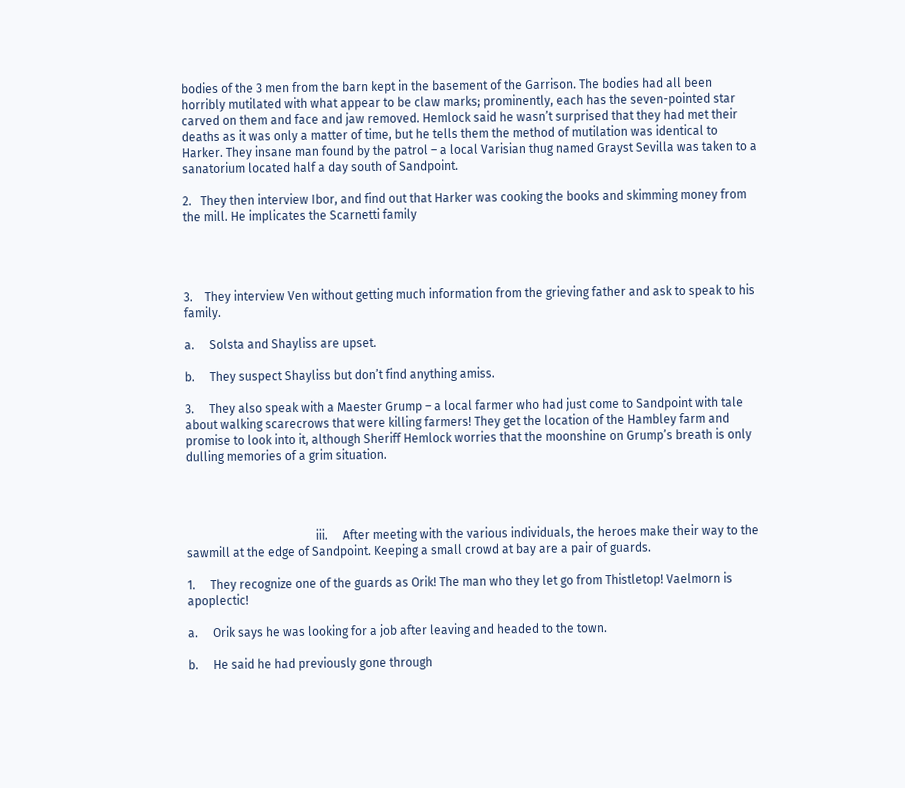bodies of the 3 men from the barn kept in the basement of the Garrison. The bodies had all been horribly mutilated with what appear to be claw marks; prominently, each has the seven-pointed star carved on them and face and jaw removed. Hemlock said he wasn’t surprised that they had met their deaths as it was only a matter of time, but he tells them the method of mutilation was identical to Harker. They insane man found by the patrol – a local Varisian thug named Grayst Sevilla was taken to a sanatorium located half a day south of Sandpoint.

2.   They then interview Ibor, and find out that Harker was cooking the books and skimming money from the mill. He implicates the Scarnetti family




3.    They interview Ven without getting much information from the grieving father and ask to speak to his family.

a.     Solsta and Shayliss are upset.

b.     They suspect Shayliss but don’t find anything amiss.

3.     They also speak with a Maester Grump – a local farmer who had just come to Sandpoint with tale about walking scarecrows that were killing farmers! They get the location of the Hambley farm and promise to look into it, although Sheriff Hemlock worries that the moonshine on Grump’s breath is only dulling memories of a grim situation.




                                           iii.     After meeting with the various individuals, the heroes make their way to the sawmill at the edge of Sandpoint. Keeping a small crowd at bay are a pair of guards.

1.     They recognize one of the guards as Orik! The man who they let go from Thistletop! Vaelmorn is apoplectic!

a.     Orik says he was looking for a job after leaving and headed to the town.

b.     He said he had previously gone through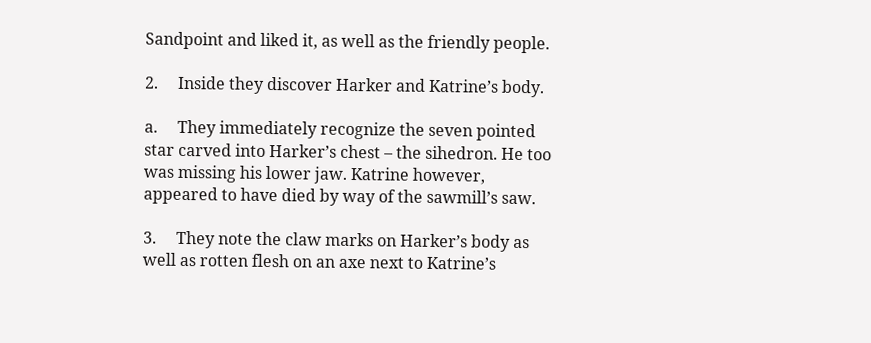Sandpoint and liked it, as well as the friendly people.

2.     Inside they discover Harker and Katrine’s body.

a.     They immediately recognize the seven pointed star carved into Harker’s chest – the sihedron. He too was missing his lower jaw. Katrine however, appeared to have died by way of the sawmill’s saw.

3.     They note the claw marks on Harker’s body as well as rotten flesh on an axe next to Katrine’s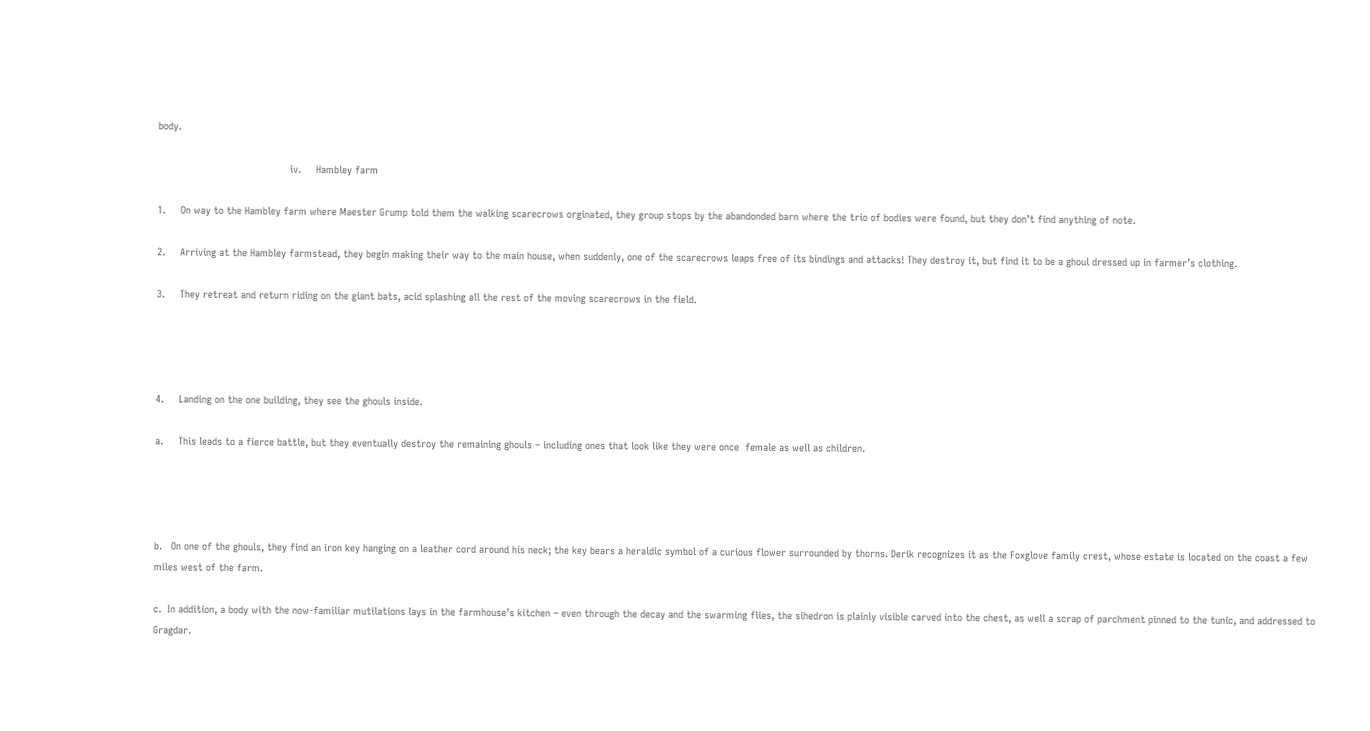body.

                                            iv.     Hambley farm

1.     On way to the Hambley farm where Maester Grump told them the walking scarecrows orginated, they group stops by the abandonded barn where the trio of bodies were found, but they don’t find anything of note.

2.     Arriving at the Hambley farmstead, they begin making their way to the main house, when suddenly, one of the scarecrows leaps free of its bindings and attacks! They destroy it, but find it to be a ghoul dressed up in farmer’s clothing.

3.     They retreat and return riding on the giant bats, acid splashing all the rest of the moving scarecrows in the field.




4.     Landing on the one building, they see the ghouls inside.

a.     This leads to a fierce battle, but they eventually destroy the remaining ghouls – including ones that look like they were once  female as well as children.




b.   On one of the ghouls, they find an iron key hanging on a leather cord around his neck; the key bears a heraldic symbol of a curious flower surrounded by thorns. Derik recognizes it as the Foxglove family crest, whose estate is located on the coast a few miles west of the farm.

c.  In addition, a body with the now-familiar mutilations lays in the farmhouse’s kitchen – even through the decay and the swarming flies, the sihedron is plainly visible carved into the chest, as well a scrap of parchment pinned to the tunic, and addressed to Gragdar.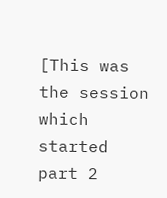[This was the session which started part 2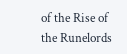of the Rise of the Runelords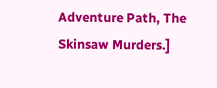Adventure Path, The Skinsaw Murders.]